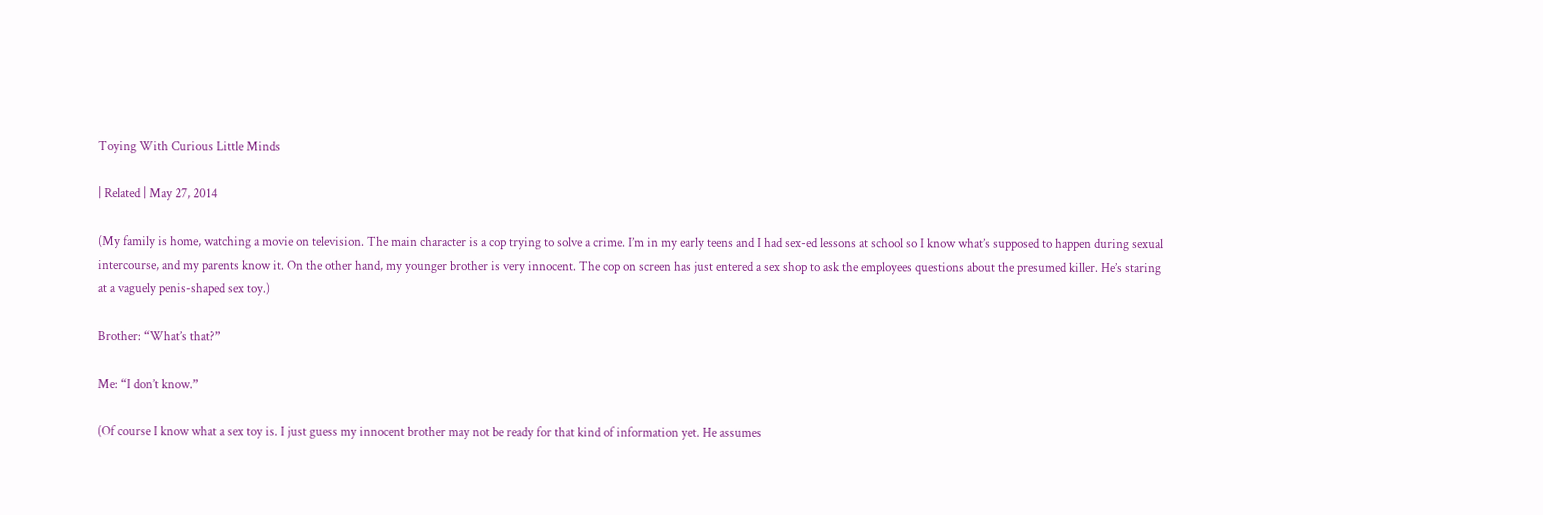Toying With Curious Little Minds

| Related | May 27, 2014

(My family is home, watching a movie on television. The main character is a cop trying to solve a crime. I’m in my early teens and I had sex-ed lessons at school so I know what’s supposed to happen during sexual intercourse, and my parents know it. On the other hand, my younger brother is very innocent. The cop on screen has just entered a sex shop to ask the employees questions about the presumed killer. He’s staring at a vaguely penis-shaped sex toy.)

Brother: “What’s that?”

Me: “I don’t know.”

(Of course I know what a sex toy is. I just guess my innocent brother may not be ready for that kind of information yet. He assumes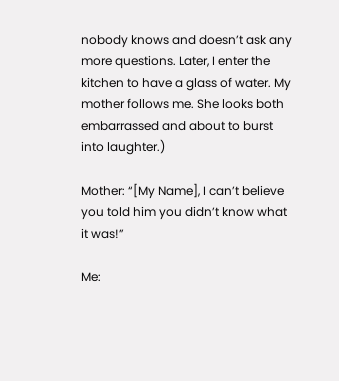nobody knows and doesn’t ask any more questions. Later, I enter the kitchen to have a glass of water. My mother follows me. She looks both embarrassed and about to burst into laughter.)

Mother: “[My Name], I can’t believe you told him you didn’t know what it was!”

Me: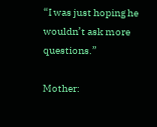“I was just hoping he wouldn’t ask more questions.”

Mother: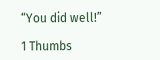“You did well!”

1 Thumbs